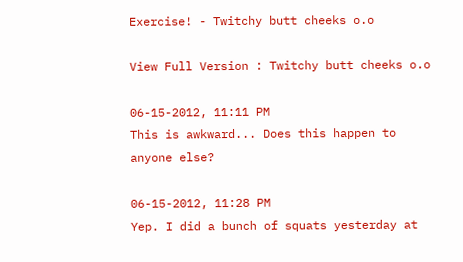Exercise! - Twitchy butt cheeks o.o

View Full Version : Twitchy butt cheeks o.o

06-15-2012, 11:11 PM
This is awkward... Does this happen to anyone else?

06-15-2012, 11:28 PM
Yep. I did a bunch of squats yesterday at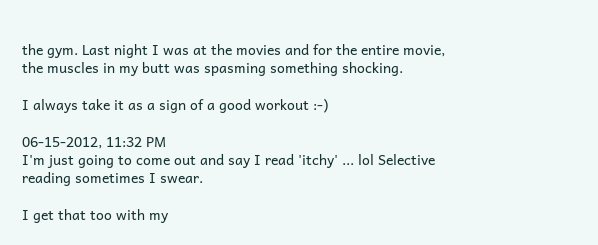the gym. Last night I was at the movies and for the entire movie, the muscles in my butt was spasming something shocking.

I always take it as a sign of a good workout :-)

06-15-2012, 11:32 PM
I'm just going to come out and say I read 'itchy' ... lol Selective reading sometimes I swear.

I get that too with my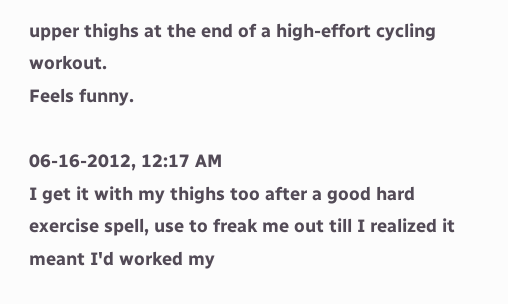upper thighs at the end of a high-effort cycling workout.
Feels funny.

06-16-2012, 12:17 AM
I get it with my thighs too after a good hard exercise spell, use to freak me out till I realized it meant I'd worked my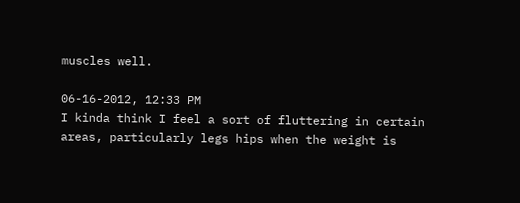muscles well.

06-16-2012, 12:33 PM
I kinda think I feel a sort of fluttering in certain areas, particularly legs hips when the weight is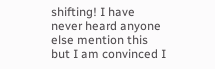shifting! I have never heard anyone else mention this but I am convinced I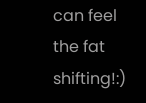can feel the fat shifting!:)